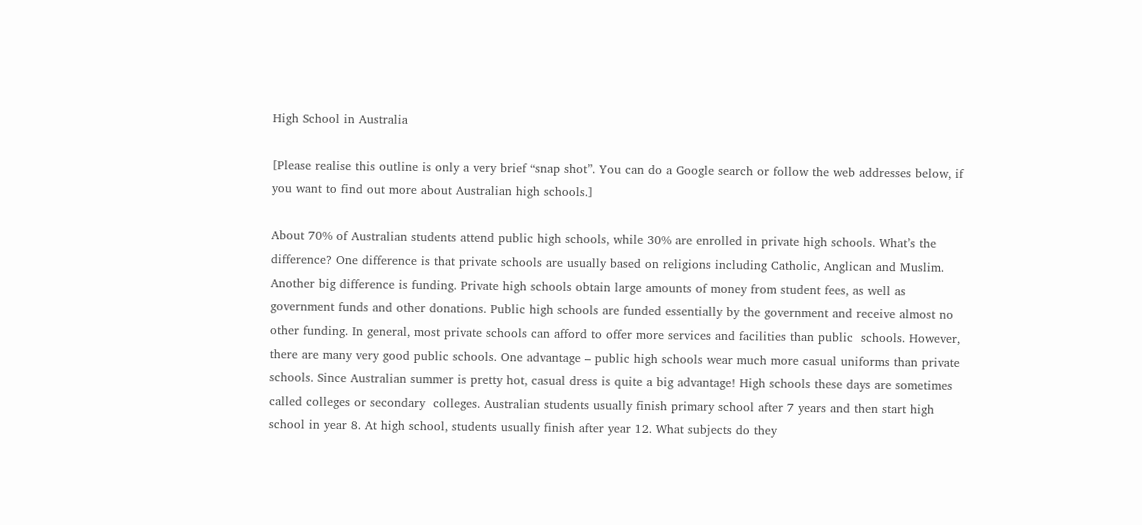High School in Australia

[Please realise this outline is only a very brief “snap shot”. You can do a Google search or follow the web addresses below, if you want to find out more about Australian high schools.]

About 70% of Australian students attend public high schools, while 30% are enrolled in private high schools. What’s the difference? One difference is that private schools are usually based on religions including Catholic, Anglican and Muslim. Another big difference is funding. Private high schools obtain large amounts of money from student fees, as well as government funds and other donations. Public high schools are funded essentially by the government and receive almost no other funding. In general, most private schools can afford to offer more services and facilities than public  schools. However, there are many very good public schools. One advantage – public high schools wear much more casual uniforms than private schools. Since Australian summer is pretty hot, casual dress is quite a big advantage! High schools these days are sometimes called colleges or secondary  colleges. Australian students usually finish primary school after 7 years and then start high school in year 8. At high school, students usually finish after year 12. What subjects do they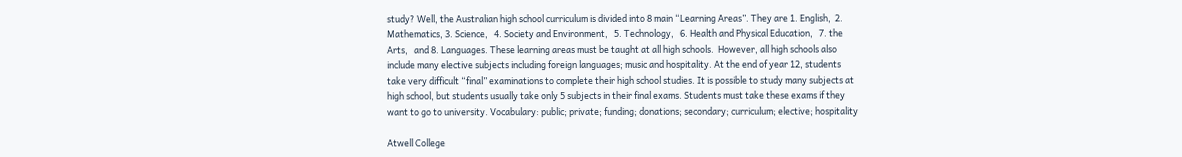study? Well, the Australian high school curriculum is divided into 8 main “Learning Areas”. They are 1. English,  2. Mathematics, 3. Science,   4. Society and Environment,   5. Technology,   6. Health and Physical Education,   7. the Arts,   and 8. Languages. These learning areas must be taught at all high schools.  However, all high schools also include many elective subjects including foreign languages; music and hospitality. At the end of year 12, students take very difficult “final” examinations to complete their high school studies. It is possible to study many subjects at high school, but students usually take only 5 subjects in their final exams. Students must take these exams if they want to go to university. Vocabulary: public; private; funding; donations; secondary; curriculum; elective; hospitality

Atwell College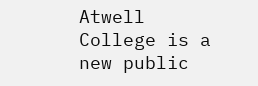Atwell College is a new public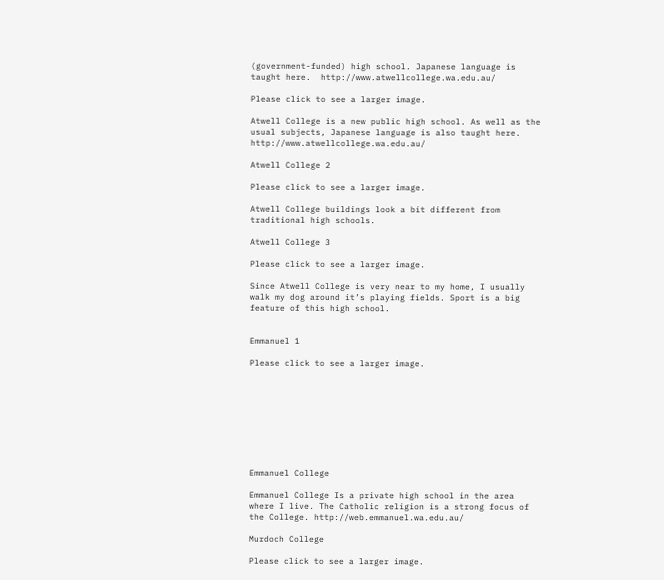(government-funded) high school. Japanese language is taught here.  http://www.atwellcollege.wa.edu.au/

Please click to see a larger image.

Atwell College is a new public high school. As well as the usual subjects, Japanese language is also taught here. http://www.atwellcollege.wa.edu.au/

Atwell College 2

Please click to see a larger image.

Atwell College buildings look a bit different from traditional high schools.

Atwell College 3

Please click to see a larger image.

Since Atwell College is very near to my home, I usually walk my dog around it’s playing fields. Sport is a big feature of this high school.


Emmanuel 1

Please click to see a larger image.









Emmanuel College

Emmanuel College Is a private high school in the area where I live. The Catholic religion is a strong focus of the College. http://web.emmanuel.wa.edu.au/

Murdoch College

Please click to see a larger image.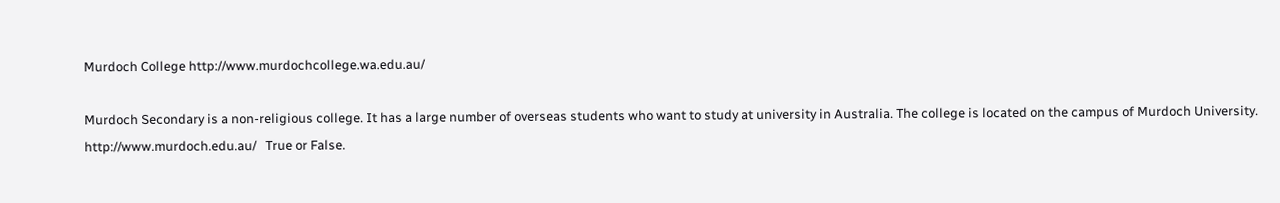Murdoch College http://www.murdochcollege.wa.edu.au/

Murdoch Secondary is a non-religious college. It has a large number of overseas students who want to study at university in Australia. The college is located on the campus of Murdoch University. http://www.murdoch.edu.au/   True or False.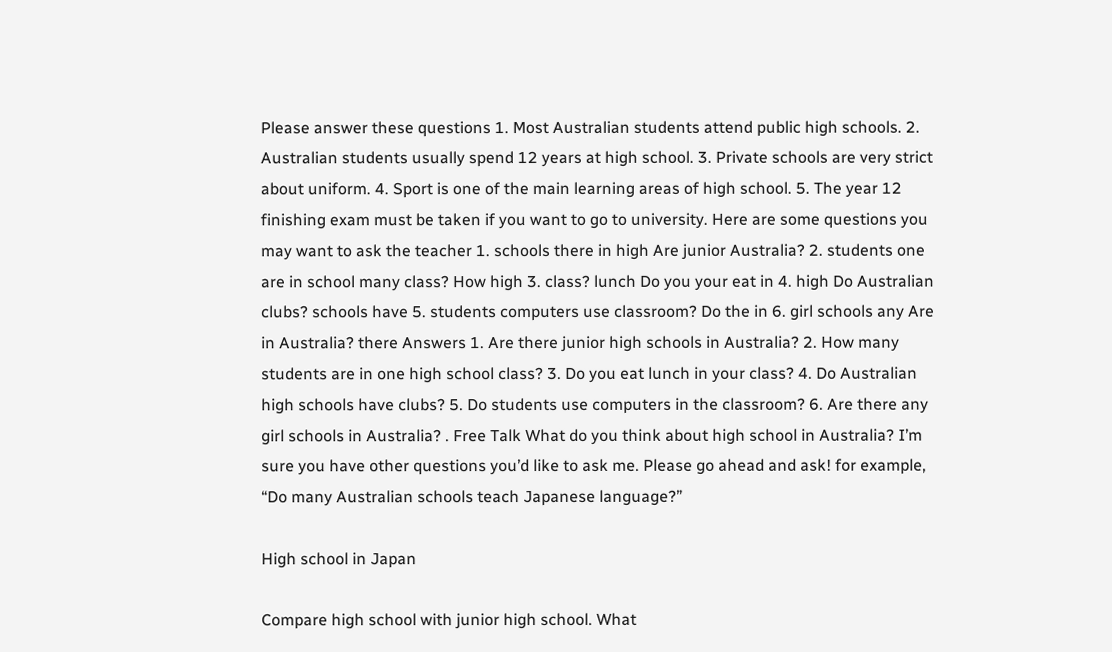Please answer these questions 1. Most Australian students attend public high schools. 2. Australian students usually spend 12 years at high school. 3. Private schools are very strict about uniform. 4. Sport is one of the main learning areas of high school. 5. The year 12 finishing exam must be taken if you want to go to university. Here are some questions you may want to ask the teacher 1. schools there in high Are junior Australia? 2. students one are in school many class? How high 3. class? lunch Do you your eat in 4. high Do Australian clubs? schools have 5. students computers use classroom? Do the in 6. girl schools any Are in Australia? there Answers 1. Are there junior high schools in Australia? 2. How many students are in one high school class? 3. Do you eat lunch in your class? 4. Do Australian high schools have clubs? 5. Do students use computers in the classroom? 6. Are there any girl schools in Australia? . Free Talk What do you think about high school in Australia? I’m sure you have other questions you’d like to ask me. Please go ahead and ask! for example, “Do many Australian schools teach Japanese language?”

High school in Japan

Compare high school with junior high school. What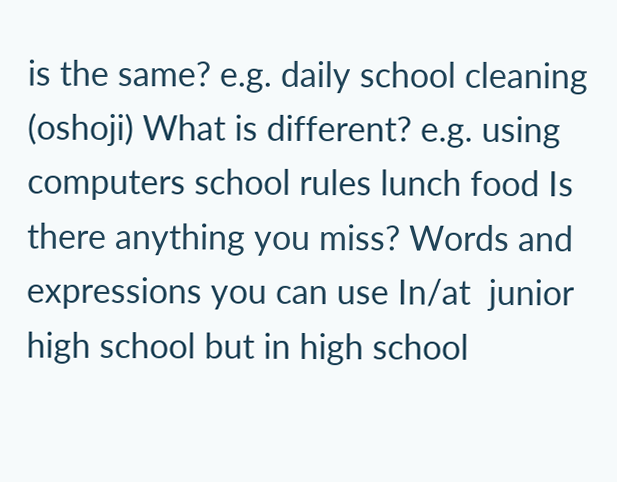is the same? e.g. daily school cleaning (oshoji) What is different? e.g. using computers school rules lunch food Is there anything you miss? Words and expressions you can use In/at  junior high school but in high school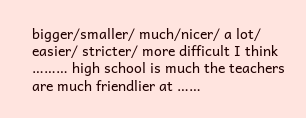bigger/smaller/ much/nicer/ a lot/ easier/ stricter/ more difficult I think ……… high school is much the teachers are much friendlier at ……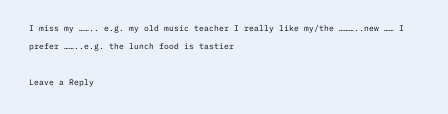I miss my …….. e.g. my old music teacher I really like my/the ………..new …… I prefer ……..e.g. the lunch food is tastier

Leave a Reply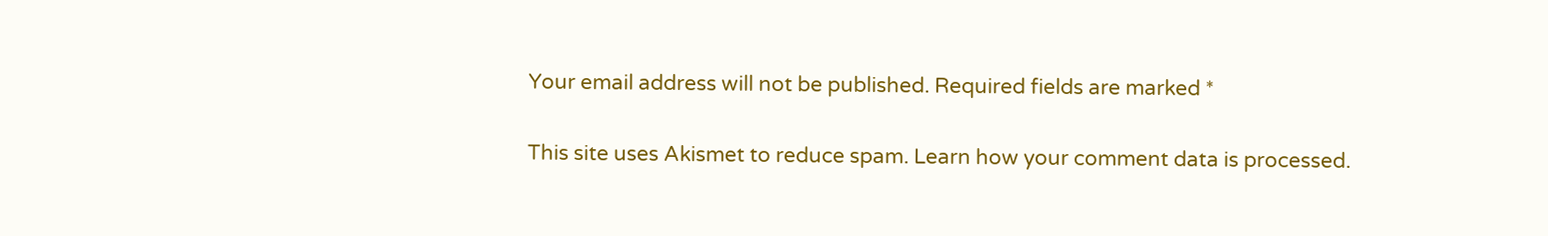Your email address will not be published. Required fields are marked *

This site uses Akismet to reduce spam. Learn how your comment data is processed.